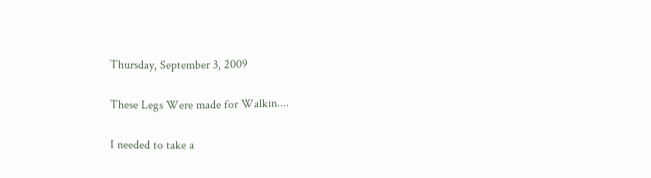Thursday, September 3, 2009

These Legs Were made for Walkin....

I needed to take a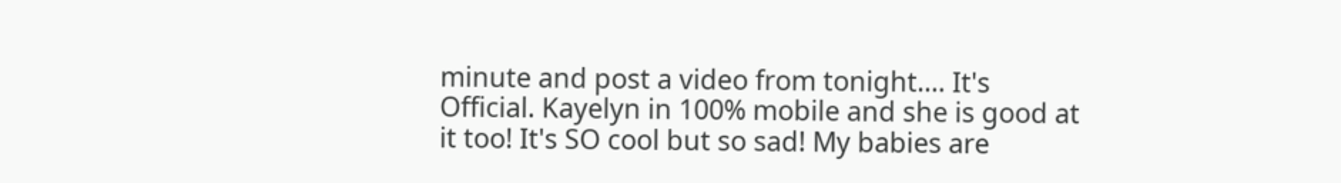minute and post a video from tonight.... It's Official. Kayelyn in 100% mobile and she is good at it too! It's SO cool but so sad! My babies are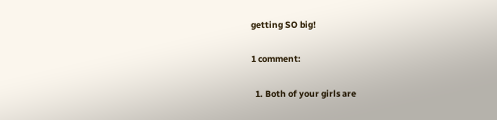getting SO big!

1 comment:

  1. Both of your girls are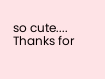so cute.... Thanks for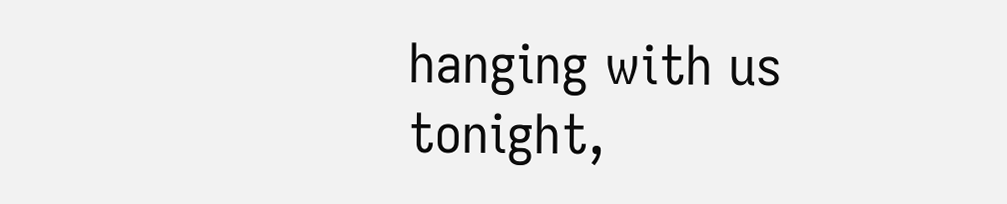hanging with us tonight,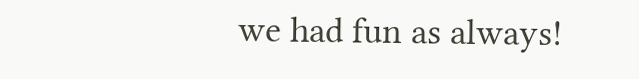we had fun as always!